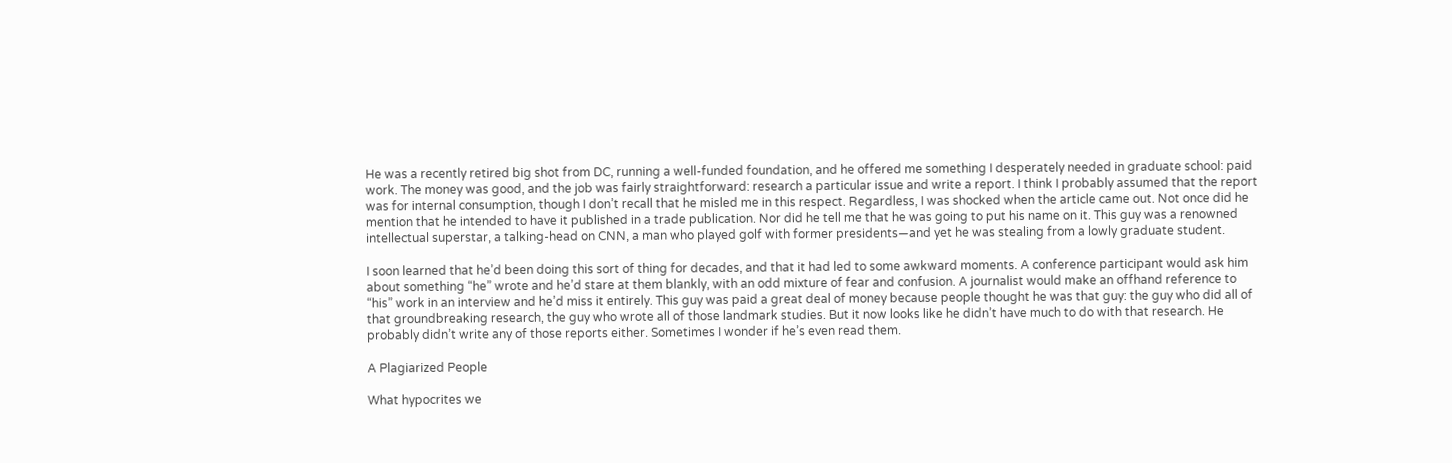He was a recently retired big shot from DC, running a well-funded foundation, and he offered me something I desperately needed in graduate school: paid work. The money was good, and the job was fairly straightforward: research a particular issue and write a report. I think I probably assumed that the report was for internal consumption, though I don’t recall that he misled me in this respect. Regardless, I was shocked when the article came out. Not once did he mention that he intended to have it published in a trade publication. Nor did he tell me that he was going to put his name on it. This guy was a renowned intellectual superstar, a talking-head on CNN, a man who played golf with former presidents—and yet he was stealing from a lowly graduate student.

I soon learned that he’d been doing this sort of thing for decades, and that it had led to some awkward moments. A conference participant would ask him about something “he” wrote and he’d stare at them blankly, with an odd mixture of fear and confusion. A journalist would make an offhand reference to “his” work in an interview and he’d miss it entirely. This guy was paid a great deal of money because people thought he was that guy: the guy who did all of that groundbreaking research, the guy who wrote all of those landmark studies. But it now looks like he didn’t have much to do with that research. He probably didn’t write any of those reports either. Sometimes I wonder if he’s even read them.

A Plagiarized People

What hypocrites we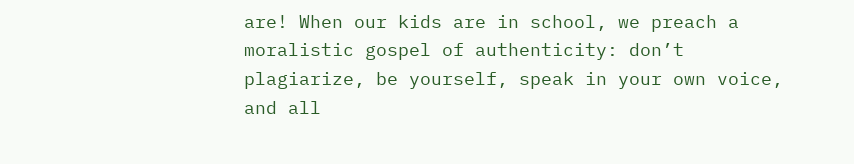are! When our kids are in school, we preach a moralistic gospel of authenticity: don’t plagiarize, be yourself, speak in your own voice, and all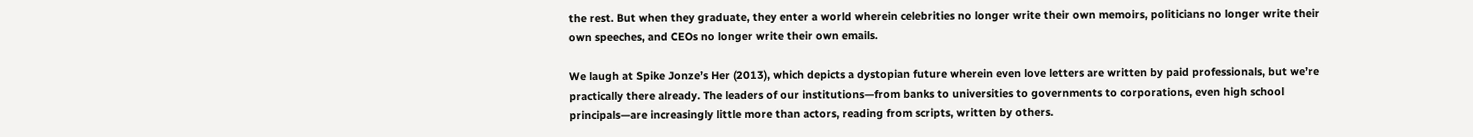the rest. But when they graduate, they enter a world wherein celebrities no longer write their own memoirs, politicians no longer write their own speeches, and CEOs no longer write their own emails.

We laugh at Spike Jonze’s Her (2013), which depicts a dystopian future wherein even love letters are written by paid professionals, but we’re practically there already. The leaders of our institutions—from banks to universities to governments to corporations, even high school principals—are increasingly little more than actors, reading from scripts, written by others.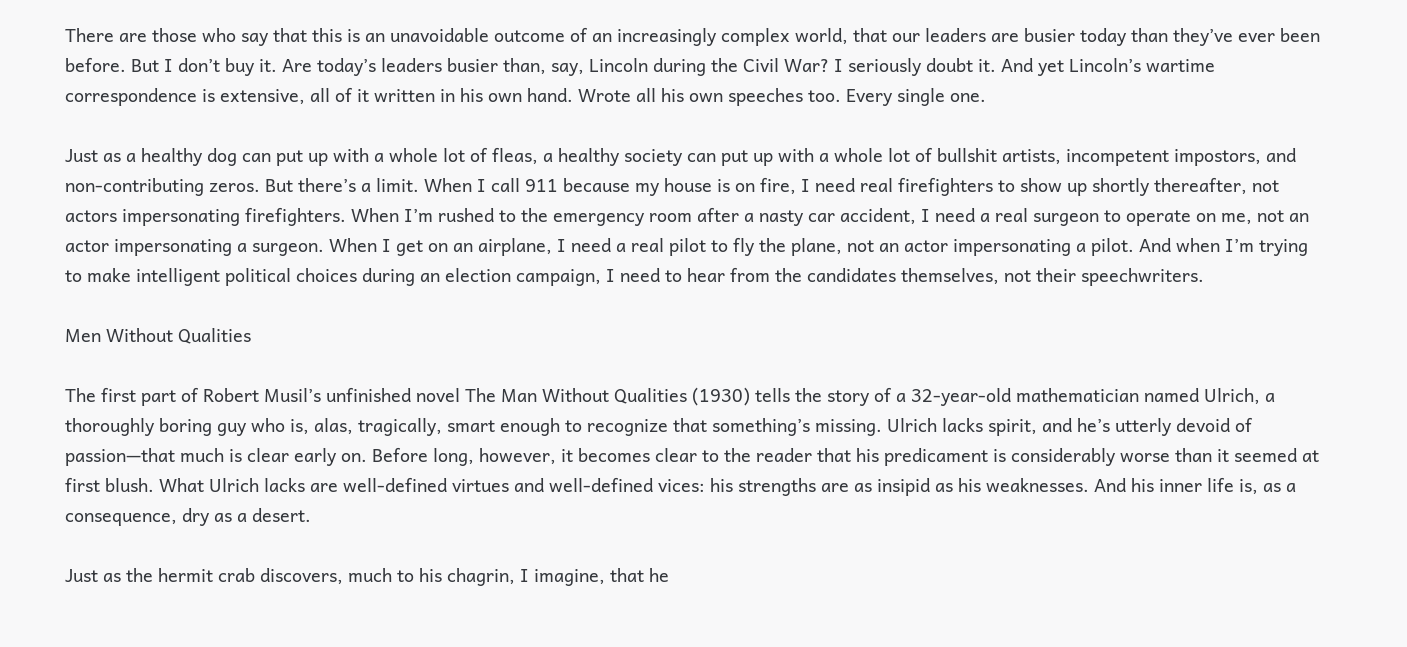There are those who say that this is an unavoidable outcome of an increasingly complex world, that our leaders are busier today than they’ve ever been before. But I don’t buy it. Are today’s leaders busier than, say, Lincoln during the Civil War? I seriously doubt it. And yet Lincoln’s wartime correspondence is extensive, all of it written in his own hand. Wrote all his own speeches too. Every single one.

Just as a healthy dog can put up with a whole lot of fleas, a healthy society can put up with a whole lot of bullshit artists, incompetent impostors, and non-contributing zeros. But there’s a limit. When I call 911 because my house is on fire, I need real firefighters to show up shortly thereafter, not actors impersonating firefighters. When I’m rushed to the emergency room after a nasty car accident, I need a real surgeon to operate on me, not an actor impersonating a surgeon. When I get on an airplane, I need a real pilot to fly the plane, not an actor impersonating a pilot. And when I’m trying to make intelligent political choices during an election campaign, I need to hear from the candidates themselves, not their speechwriters.

Men Without Qualities

The first part of Robert Musil’s unfinished novel The Man Without Qualities (1930) tells the story of a 32-year-old mathematician named Ulrich, a thoroughly boring guy who is, alas, tragically, smart enough to recognize that something’s missing. Ulrich lacks spirit, and he’s utterly devoid of passion—that much is clear early on. Before long, however, it becomes clear to the reader that his predicament is considerably worse than it seemed at first blush. What Ulrich lacks are well-defined virtues and well-defined vices: his strengths are as insipid as his weaknesses. And his inner life is, as a consequence, dry as a desert.

Just as the hermit crab discovers, much to his chagrin, I imagine, that he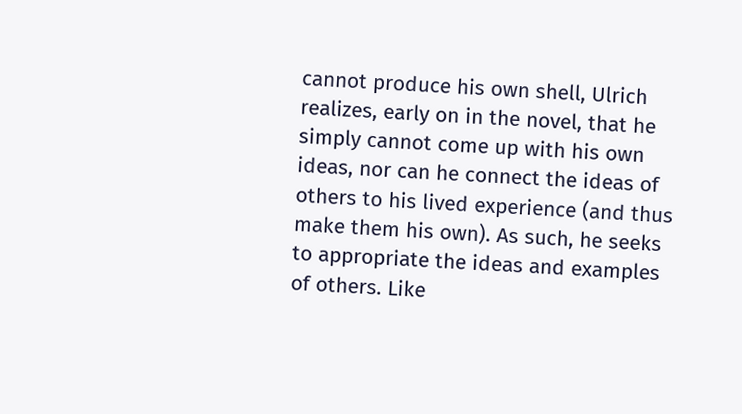cannot produce his own shell, Ulrich realizes, early on in the novel, that he simply cannot come up with his own ideas, nor can he connect the ideas of others to his lived experience (and thus make them his own). As such, he seeks to appropriate the ideas and examples of others. Like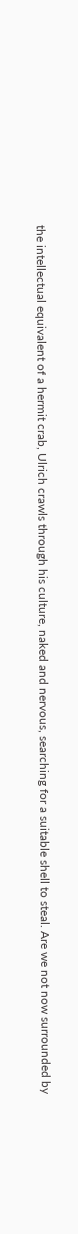the intellectual equivalent of a hermit crab, Ulrich crawls through his culture, naked and nervous, searching for a suitable shell to steal. Are we not now surrounded by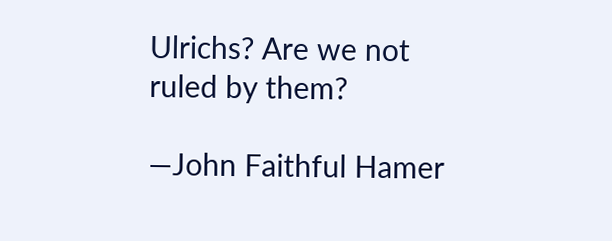Ulrichs? Are we not ruled by them?

—John Faithful Hamer